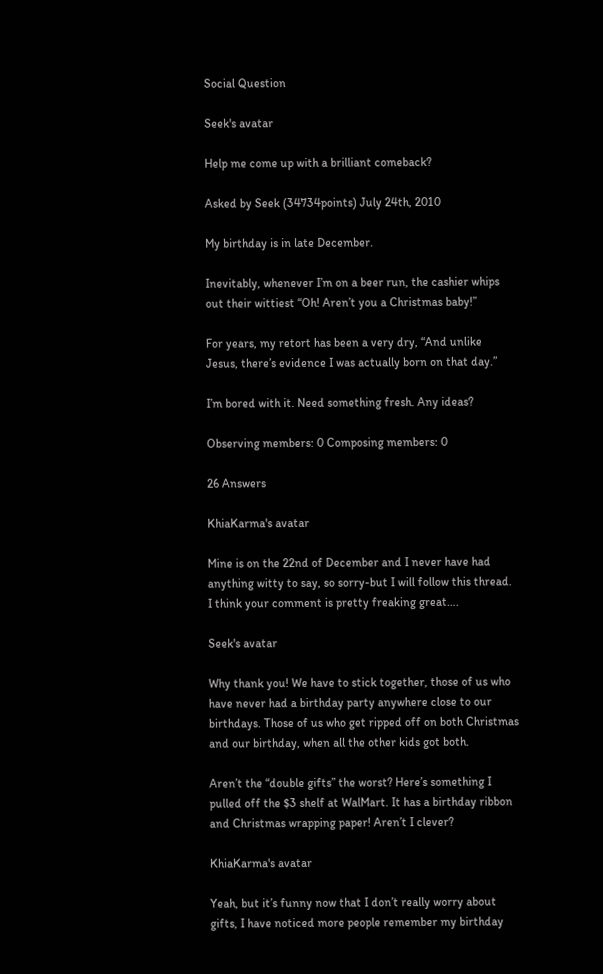Social Question

Seek's avatar

Help me come up with a brilliant comeback?

Asked by Seek (34734points) July 24th, 2010

My birthday is in late December.

Inevitably, whenever I’m on a beer run, the cashier whips out their wittiest “Oh! Aren’t you a Christmas baby!”

For years, my retort has been a very dry, “And unlike Jesus, there’s evidence I was actually born on that day.”

I’m bored with it. Need something fresh. Any ideas?

Observing members: 0 Composing members: 0

26 Answers

KhiaKarma's avatar

Mine is on the 22nd of December and I never have had anything witty to say, so sorry-but I will follow this thread. I think your comment is pretty freaking great….

Seek's avatar

Why thank you! We have to stick together, those of us who have never had a birthday party anywhere close to our birthdays. Those of us who get ripped off on both Christmas and our birthday, when all the other kids got both.

Aren’t the “double gifts” the worst? Here’s something I pulled off the $3 shelf at WalMart. It has a birthday ribbon and Christmas wrapping paper! Aren’t I clever?

KhiaKarma's avatar

Yeah, but it’s funny now that I don’t really worry about gifts, I have noticed more people remember my birthday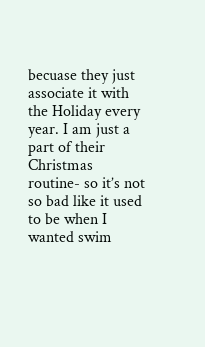becuase they just associate it with the Holiday every year. I am just a part of their Christmas routine- so it’s not so bad like it used to be when I wanted swim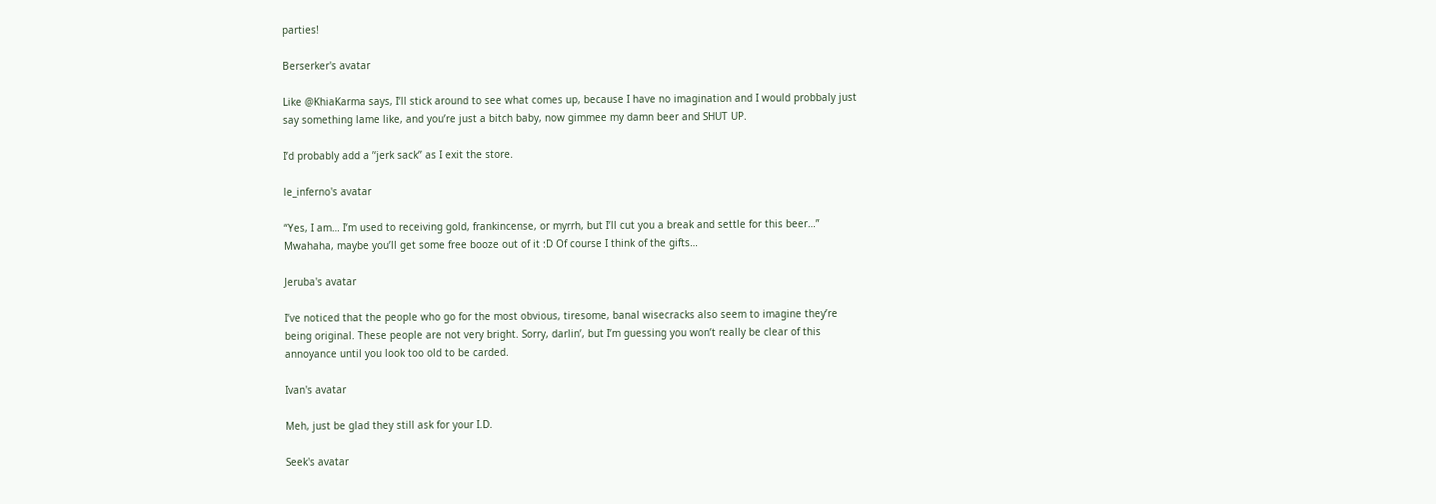parties!

Berserker's avatar

Like @KhiaKarma says, I’ll stick around to see what comes up, because I have no imagination and I would probbaly just say something lame like, and you’re just a bitch baby, now gimmee my damn beer and SHUT UP.

I’d probably add a ’‘jerk sack’’ as I exit the store.

le_inferno's avatar

“Yes, I am… I’m used to receiving gold, frankincense, or myrrh, but I’ll cut you a break and settle for this beer…” Mwahaha, maybe you’ll get some free booze out of it :D Of course I think of the gifts…

Jeruba's avatar

I’ve noticed that the people who go for the most obvious, tiresome, banal wisecracks also seem to imagine they’re being original. These people are not very bright. Sorry, darlin’, but I’m guessing you won’t really be clear of this annoyance until you look too old to be carded.

Ivan's avatar

Meh, just be glad they still ask for your I.D.

Seek's avatar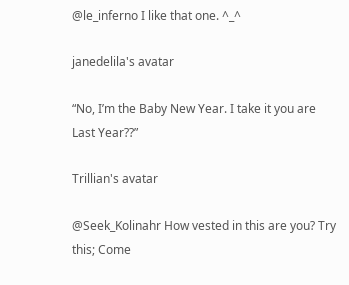@le_inferno I like that one. ^_^

janedelila's avatar

“No, I’m the Baby New Year. I take it you are Last Year??”

Trillian's avatar

@Seek_Kolinahr How vested in this are you? Try this; Come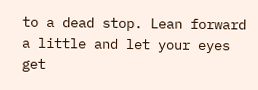to a dead stop. Lean forward a little and let your eyes get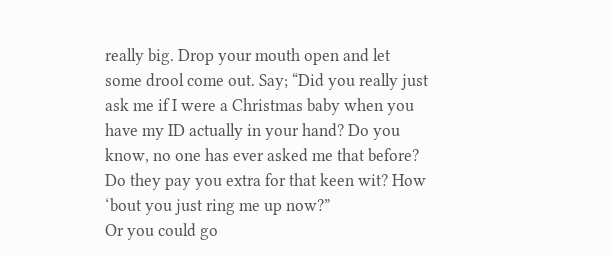really big. Drop your mouth open and let some drool come out. Say; “Did you really just ask me if I were a Christmas baby when you have my ID actually in your hand? Do you know, no one has ever asked me that before? Do they pay you extra for that keen wit? How ‘bout you just ring me up now?”
Or you could go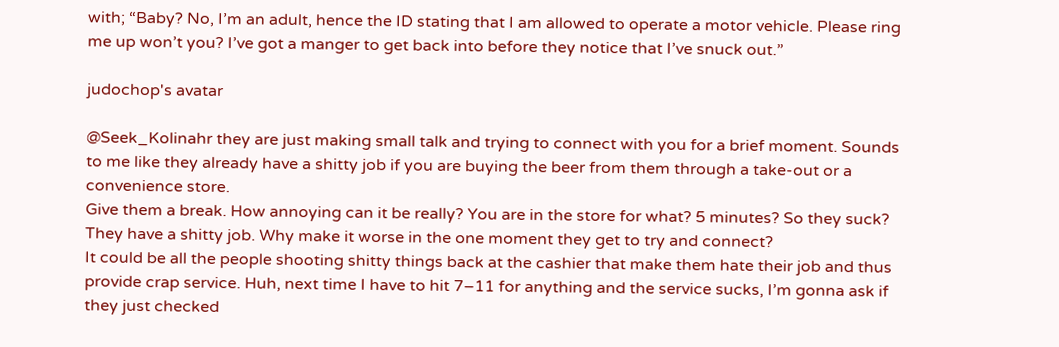with; “Baby? No, I’m an adult, hence the ID stating that I am allowed to operate a motor vehicle. Please ring me up won’t you? I’ve got a manger to get back into before they notice that I’ve snuck out.”

judochop's avatar

@Seek_Kolinahr they are just making small talk and trying to connect with you for a brief moment. Sounds to me like they already have a shitty job if you are buying the beer from them through a take-out or a convenience store.
Give them a break. How annoying can it be really? You are in the store for what? 5 minutes? So they suck? They have a shitty job. Why make it worse in the one moment they get to try and connect?
It could be all the people shooting shitty things back at the cashier that make them hate their job and thus provide crap service. Huh, next time I have to hit 7–11 for anything and the service sucks, I’m gonna ask if they just checked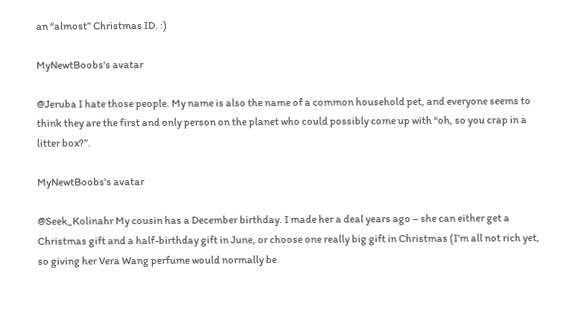an “almost” Christmas ID. :)

MyNewtBoobs's avatar

@Jeruba I hate those people. My name is also the name of a common household pet, and everyone seems to think they are the first and only person on the planet who could possibly come up with “oh, so you crap in a litter box?”.

MyNewtBoobs's avatar

@Seek_Kolinahr My cousin has a December birthday. I made her a deal years ago – she can either get a Christmas gift and a half-birthday gift in June, or choose one really big gift in Christmas (I’m all not rich yet, so giving her Vera Wang perfume would normally be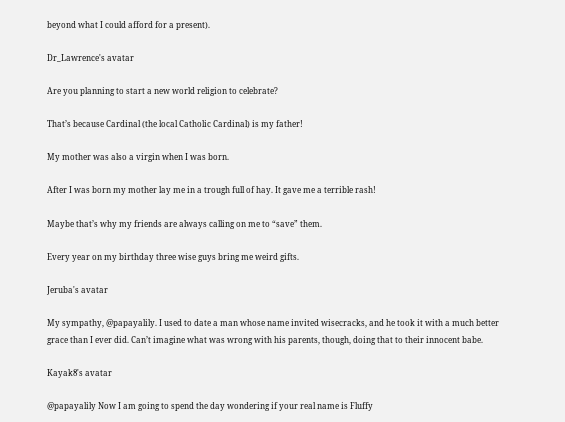beyond what I could afford for a present).

Dr_Lawrence's avatar

Are you planning to start a new world religion to celebrate?

That’s because Cardinal (the local Catholic Cardinal) is my father!

My mother was also a virgin when I was born.

After I was born my mother lay me in a trough full of hay. It gave me a terrible rash!

Maybe that’s why my friends are always calling on me to “save” them.

Every year on my birthday three wise guys bring me weird gifts.

Jeruba's avatar

My sympathy, @papayalily. I used to date a man whose name invited wisecracks, and he took it with a much better grace than I ever did. Can’t imagine what was wrong with his parents, though, doing that to their innocent babe.

Kayak8's avatar

@papayalily Now I am going to spend the day wondering if your real name is Fluffy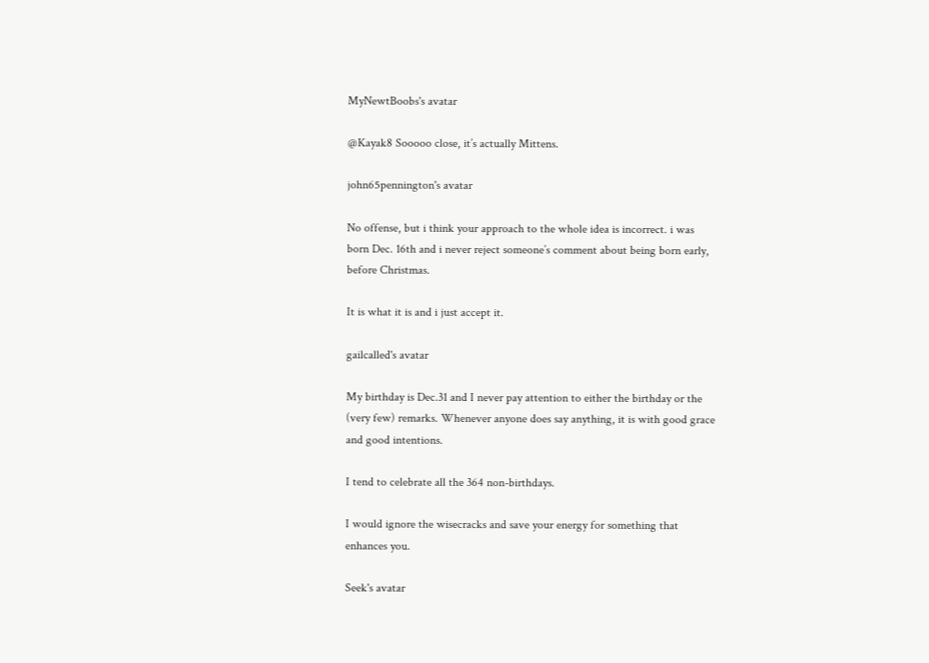MyNewtBoobs's avatar

@Kayak8 Sooooo close, it’s actually Mittens.

john65pennington's avatar

No offense, but i think your approach to the whole idea is incorrect. i was born Dec. 16th and i never reject someone’s comment about being born early, before Christmas.

It is what it is and i just accept it.

gailcalled's avatar

My birthday is Dec.31 and I never pay attention to either the birthday or the (very few) remarks. Whenever anyone does say anything, it is with good grace and good intentions.

I tend to celebrate all the 364 non-birthdays.

I would ignore the wisecracks and save your energy for something that enhances you.

Seek's avatar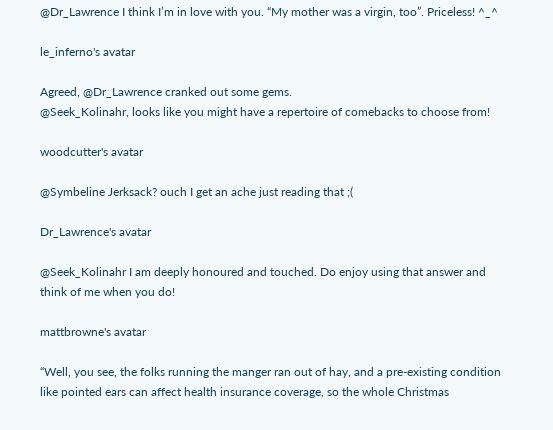@Dr_Lawrence I think I’m in love with you. “My mother was a virgin, too”. Priceless! ^_^

le_inferno's avatar

Agreed, @Dr_Lawrence cranked out some gems.
@Seek_Kolinahr, looks like you might have a repertoire of comebacks to choose from!

woodcutter's avatar

@Symbeline Jerksack? ouch I get an ache just reading that ;(

Dr_Lawrence's avatar

@Seek_Kolinahr I am deeply honoured and touched. Do enjoy using that answer and think of me when you do!

mattbrowne's avatar

“Well, you see, the folks running the manger ran out of hay, and a pre-existing condition like pointed ears can affect health insurance coverage, so the whole Christmas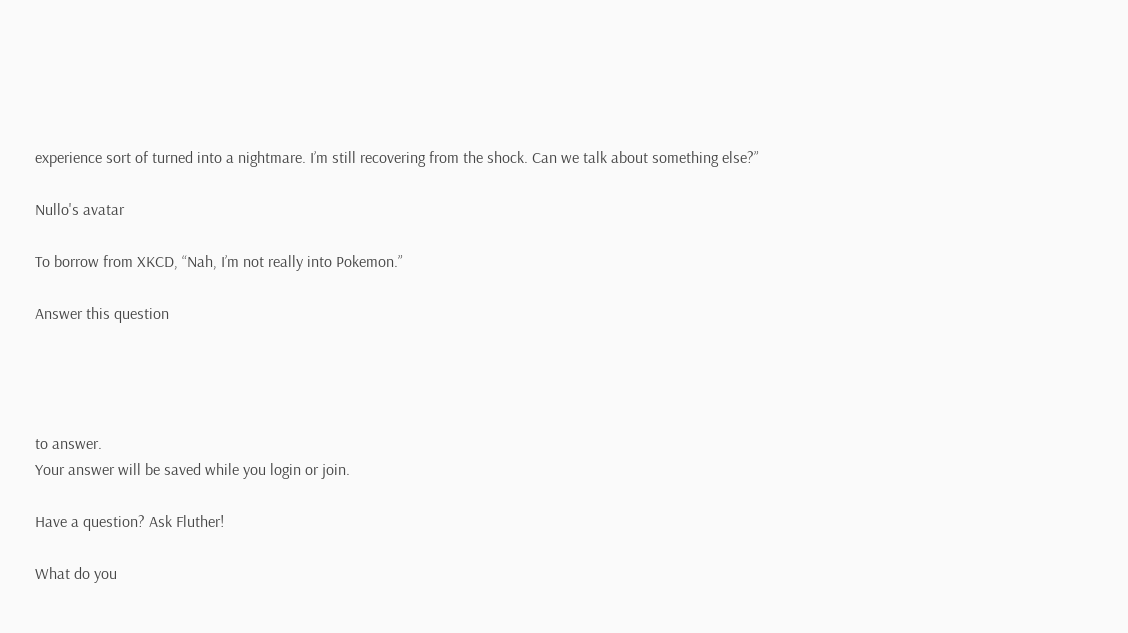experience sort of turned into a nightmare. I’m still recovering from the shock. Can we talk about something else?”

Nullo's avatar

To borrow from XKCD, “Nah, I’m not really into Pokemon.”

Answer this question




to answer.
Your answer will be saved while you login or join.

Have a question? Ask Fluther!

What do you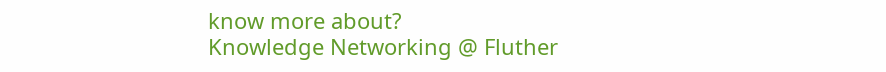know more about?
Knowledge Networking @ Fluther